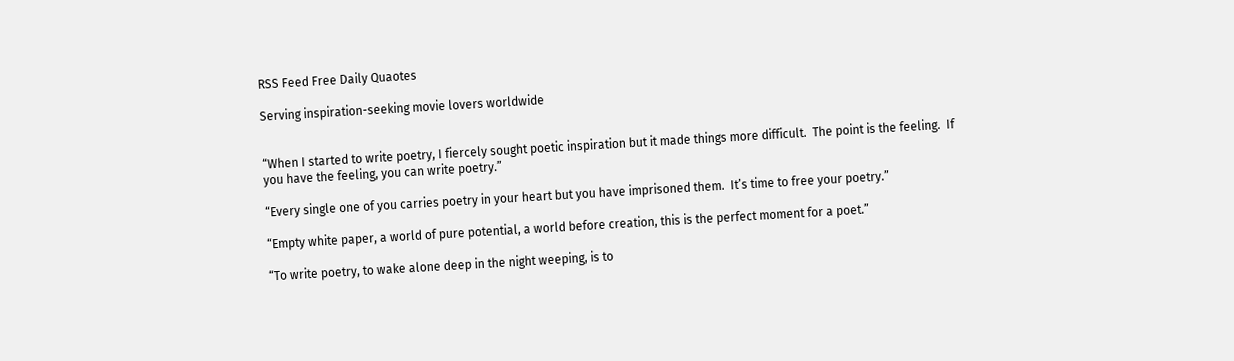RSS Feed Free Daily Quaotes

Serving inspiration-seeking movie lovers worldwide


“When I started to write poetry, I fiercely sought poetic inspiration but it made things more difficult.  The point is the feeling.  If you have the feeling, you can write poetry.”

“Every single one of you carries poetry in your heart but you have imprisoned them.  It’s time to free your poetry.”

“Empty white paper, a world of pure potential, a world before creation, this is the perfect moment for a poet.”

“To write poetry, to wake alone deep in the night weeping, is to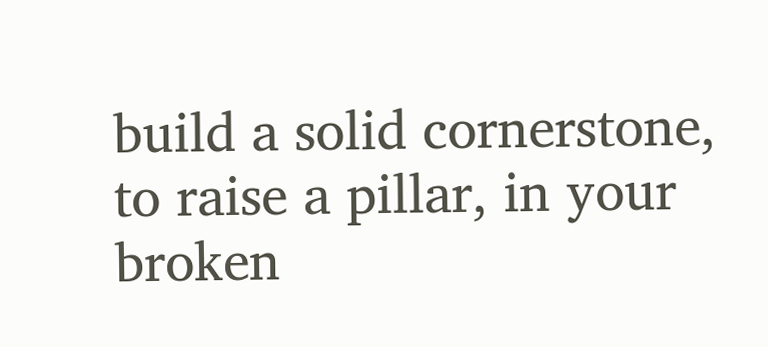build a solid cornerstone, to raise a pillar, in your broken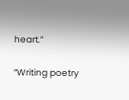heart.”

“Writing poetry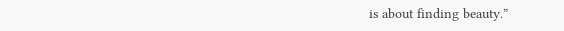is about finding beauty.”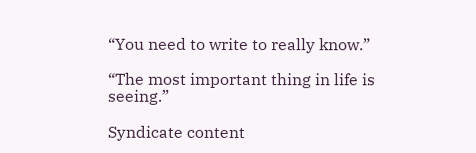“You need to write to really know.”

“The most important thing in life is seeing.”

Syndicate content